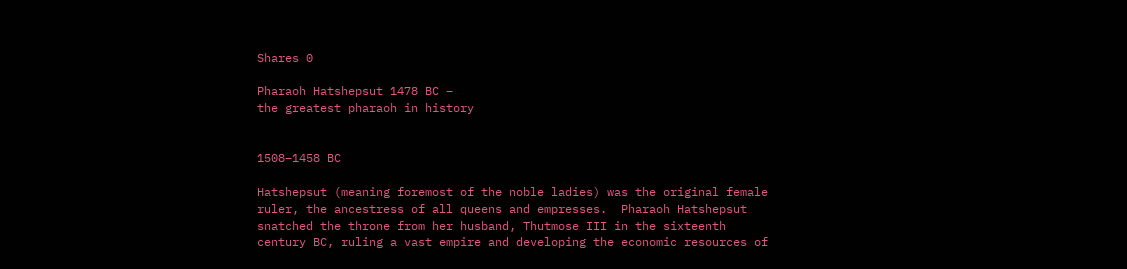Shares 0

Pharaoh Hatshepsut 1478 BC –
the greatest pharaoh in history


1508–1458 BC

Hatshepsut (meaning foremost of the noble ladies) was the original female ruler, the ancestress of all queens and empresses.  Pharaoh Hatshepsut snatched the throne from her husband, Thutmose III in the sixteenth century BC, ruling a vast empire and developing the economic resources of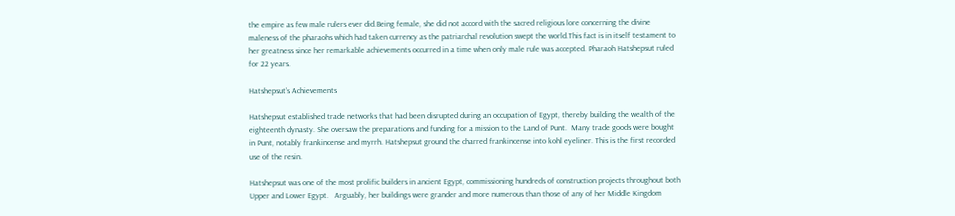the empire as few male rulers ever did.Being female, she did not accord with the sacred religious lore concerning the divine maleness of the pharaohs which had taken currency as the patriarchal revolution swept the world.This fact is in itself testament to her greatness since her remarkable achievements occurred in a time when only male rule was accepted. Pharaoh Hatshepsut ruled for 22 years.

Hatshepsut’s Achievements

Hatshepsut established trade networks that had been disrupted during an occupation of Egypt, thereby building the wealth of the eighteenth dynasty. She oversaw the preparations and funding for a mission to the Land of Punt.  Many trade goods were bought in Punt, notably frankincense and myrrh. Hatshepsut ground the charred frankincense into kohl eyeliner. This is the first recorded use of the resin.

Hatshepsut was one of the most prolific builders in ancient Egypt, commissioning hundreds of construction projects throughout both Upper and Lower Egypt.   Arguably, her buildings were grander and more numerous than those of any of her Middle Kingdom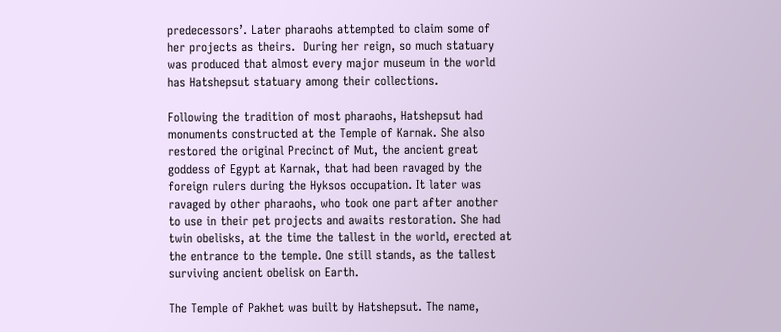predecessors’. Later pharaohs attempted to claim some of her projects as theirs.  During her reign, so much statuary was produced that almost every major museum in the world has Hatshepsut statuary among their collections.

Following the tradition of most pharaohs, Hatshepsut had monuments constructed at the Temple of Karnak. She also restored the original Precinct of Mut, the ancient great goddess of Egypt at Karnak, that had been ravaged by the foreign rulers during the Hyksos occupation. It later was ravaged by other pharaohs, who took one part after another to use in their pet projects and awaits restoration. She had twin obelisks, at the time the tallest in the world, erected at the entrance to the temple. One still stands, as the tallest surviving ancient obelisk on Earth.

The Temple of Pakhet was built by Hatshepsut. The name,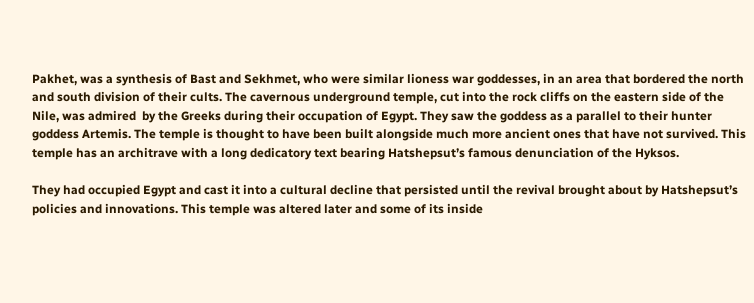Pakhet, was a synthesis of Bast and Sekhmet, who were similar lioness war goddesses, in an area that bordered the north and south division of their cults. The cavernous underground temple, cut into the rock cliffs on the eastern side of the Nile, was admired  by the Greeks during their occupation of Egypt. They saw the goddess as a parallel to their hunter goddess Artemis. The temple is thought to have been built alongside much more ancient ones that have not survived. This temple has an architrave with a long dedicatory text bearing Hatshepsut’s famous denunciation of the Hyksos.

They had occupied Egypt and cast it into a cultural decline that persisted until the revival brought about by Hatshepsut’s policies and innovations. This temple was altered later and some of its inside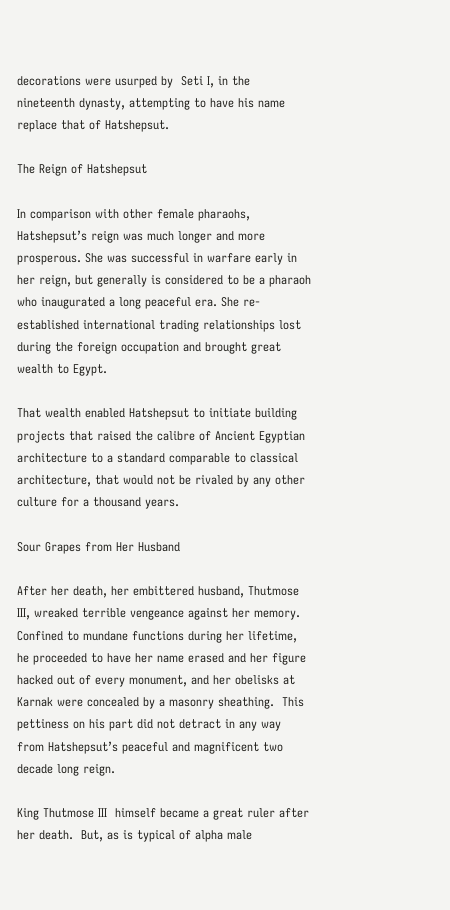decorations were usurped by  Seti I, in the nineteenth dynasty, attempting to have his name replace that of Hatshepsut.

The Reign of Hatshepsut

In comparison with other female pharaohs, Hatshepsut’s reign was much longer and more prosperous. She was successful in warfare early in her reign, but generally is considered to be a pharaoh who inaugurated a long peaceful era. She re-established international trading relationships lost during the foreign occupation and brought great wealth to Egypt.

That wealth enabled Hatshepsut to initiate building projects that raised the calibre of Ancient Egyptian architecture to a standard comparable to classical architecture, that would not be rivaled by any other culture for a thousand years.

Sour Grapes from Her Husband

After her death, her embittered husband, Thutmose III, wreaked terrible vengeance against her memory.  Confined to mundane functions during her lifetime, he proceeded to have her name erased and her figure hacked out of every monument, and her obelisks at Karnak were concealed by a masonry sheathing.  This pettiness on his part did not detract in any way from Hatshepsut’s peaceful and magnificent two decade long reign.

King Thutmose III  himself became a great ruler after her death.  But, as is typical of alpha male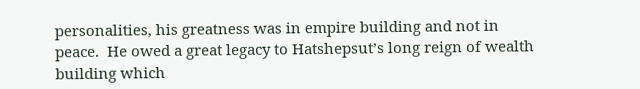personalities, his greatness was in empire building and not in peace.  He owed a great legacy to Hatshepsut’s long reign of wealth building which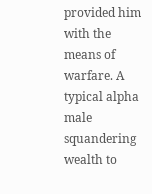provided him with the means of warfare. A typical alpha male squandering wealth to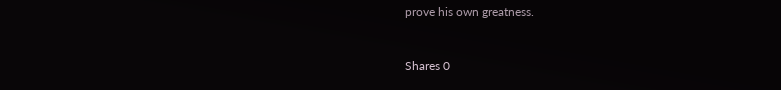prove his own greatness.


Shares 0